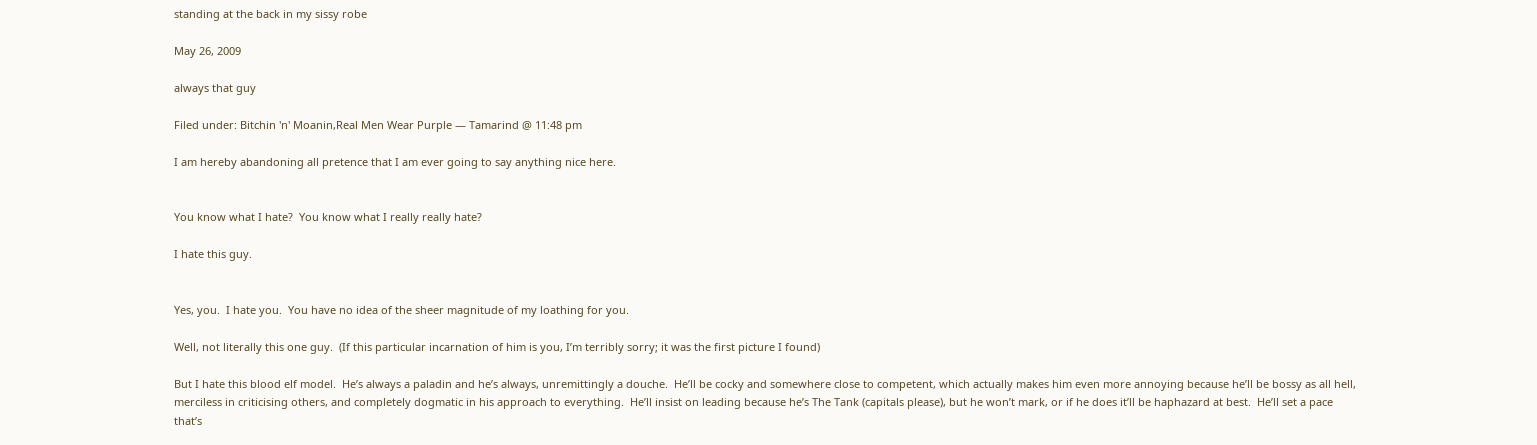standing at the back in my sissy robe

May 26, 2009

always that guy

Filed under: Bitchin 'n' Moanin,Real Men Wear Purple — Tamarind @ 11:48 pm

I am hereby abandoning all pretence that I am ever going to say anything nice here.


You know what I hate?  You know what I really really hate?

I hate this guy.


Yes, you.  I hate you.  You have no idea of the sheer magnitude of my loathing for you.

Well, not literally this one guy.  (If this particular incarnation of him is you, I’m terribly sorry; it was the first picture I found)

But I hate this blood elf model.  He’s always a paladin and he’s always, unremittingly a douche.  He’ll be cocky and somewhere close to competent, which actually makes him even more annoying because he’ll be bossy as all hell, merciless in criticising others, and completely dogmatic in his approach to everything.  He’ll insist on leading because he’s The Tank (capitals please), but he won’t mark, or if he does it’ll be haphazard at best.  He’ll set a pace that’s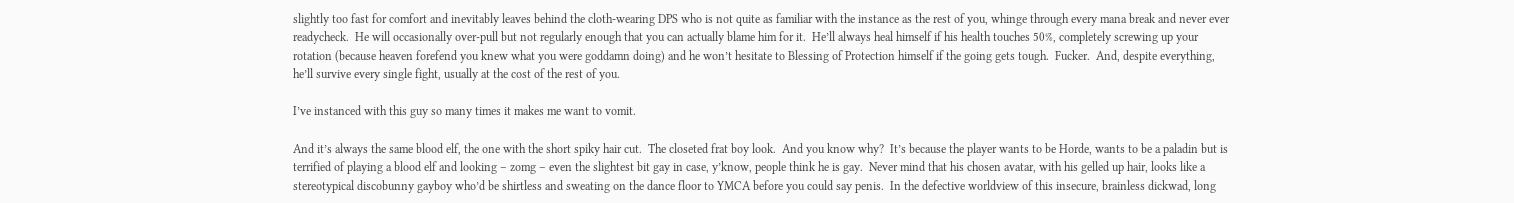slightly too fast for comfort and inevitably leaves behind the cloth-wearing DPS who is not quite as familiar with the instance as the rest of you, whinge through every mana break and never ever readycheck.  He will occasionally over-pull but not regularly enough that you can actually blame him for it.  He’ll always heal himself if his health touches 50%, completely screwing up your rotation (because heaven forefend you knew what you were goddamn doing) and he won’t hesitate to Blessing of Protection himself if the going gets tough.  Fucker.  And, despite everything, he’ll survive every single fight, usually at the cost of the rest of you.

I’ve instanced with this guy so many times it makes me want to vomit.

And it’s always the same blood elf, the one with the short spiky hair cut.  The closeted frat boy look.  And you know why?  It’s because the player wants to be Horde, wants to be a paladin but is terrified of playing a blood elf and looking – zomg – even the slightest bit gay in case, y’know, people think he is gay.  Never mind that his chosen avatar, with his gelled up hair, looks like a stereotypical discobunny gayboy who’d be shirtless and sweating on the dance floor to YMCA before you could say penis.  In the defective worldview of this insecure, brainless dickwad, long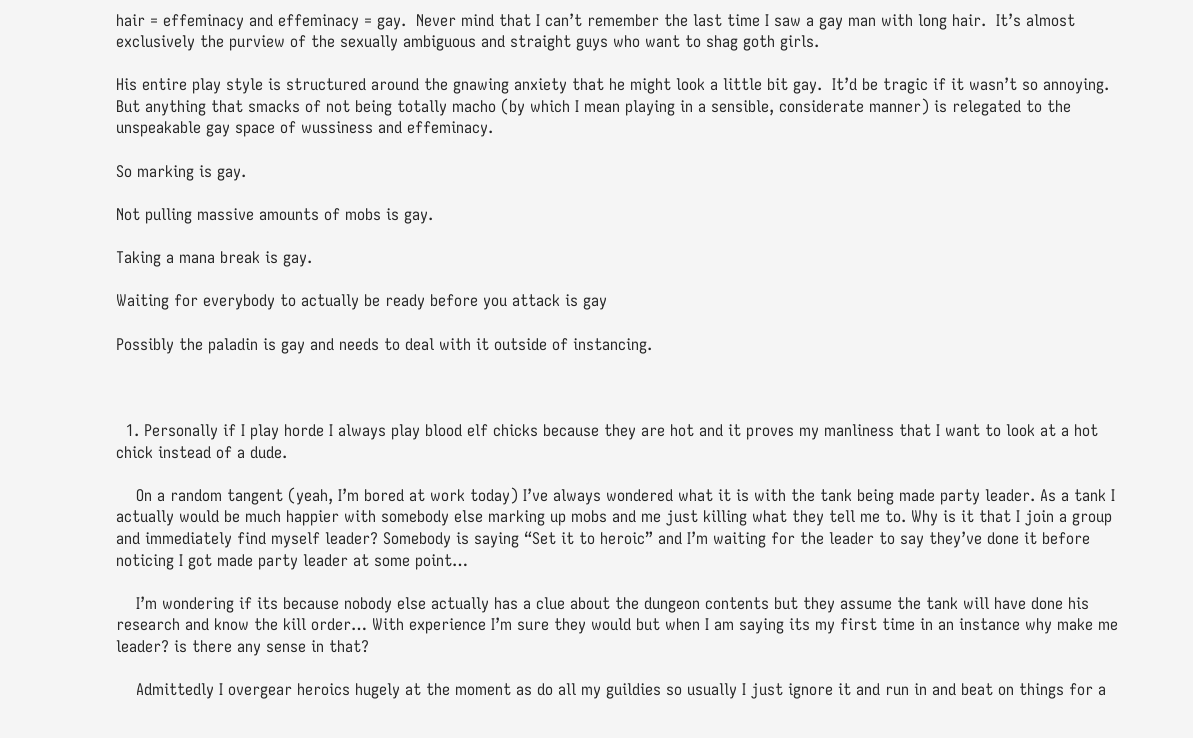hair = effeminacy and effeminacy = gay.  Never mind that I can’t remember the last time I saw a gay man with long hair.  It’s almost exclusively the purview of the sexually ambiguous and straight guys who want to shag goth girls.

His entire play style is structured around the gnawing anxiety that he might look a little bit gay.  It’d be tragic if it wasn’t so annoying.  But anything that smacks of not being totally macho (by which I mean playing in a sensible, considerate manner) is relegated to the unspeakable gay space of wussiness and effeminacy.

So marking is gay.

Not pulling massive amounts of mobs is gay.

Taking a mana break is gay.

Waiting for everybody to actually be ready before you attack is gay

Possibly the paladin is gay and needs to deal with it outside of instancing.



  1. Personally if I play horde I always play blood elf chicks because they are hot and it proves my manliness that I want to look at a hot chick instead of a dude.

    On a random tangent (yeah, I’m bored at work today) I’ve always wondered what it is with the tank being made party leader. As a tank I actually would be much happier with somebody else marking up mobs and me just killing what they tell me to. Why is it that I join a group and immediately find myself leader? Somebody is saying “Set it to heroic” and I’m waiting for the leader to say they’ve done it before noticing I got made party leader at some point…

    I’m wondering if its because nobody else actually has a clue about the dungeon contents but they assume the tank will have done his research and know the kill order… With experience I’m sure they would but when I am saying its my first time in an instance why make me leader? is there any sense in that?

    Admittedly I overgear heroics hugely at the moment as do all my guildies so usually I just ignore it and run in and beat on things for a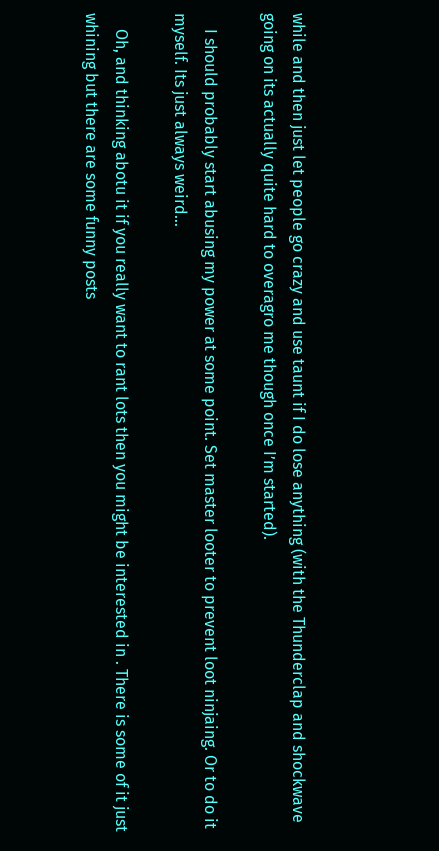while and then just let people go crazy and use taunt if I do lose anything (with the Thunderclap and shockwave going on its actually quite hard to overagro me though once I’m started).

    I should probably start abusing my power at some point. Set master looter to prevent loot ninjaing. Or to do it myself. Its just always weird…

    Oh, and thinking abotu it if you really want to rant lots then you might be interested in . There is some of it just whining but there are some funny posts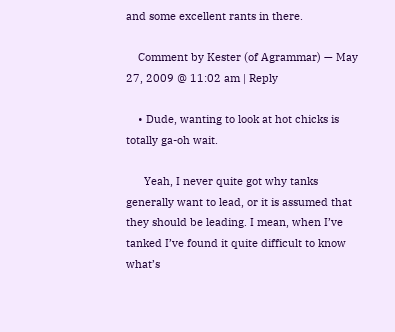and some excellent rants in there.

    Comment by Kester (of Agrammar) — May 27, 2009 @ 11:02 am | Reply

    • Dude, wanting to look at hot chicks is totally ga-oh wait.

      Yeah, I never quite got why tanks generally want to lead, or it is assumed that they should be leading. I mean, when I’ve tanked I’ve found it quite difficult to know what’s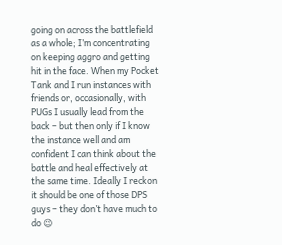going on across the battlefield as a whole; I’m concentrating on keeping aggro and getting hit in the face. When my Pocket Tank and I run instances with friends or, occasionally, with PUGs I usually lead from the back – but then only if I know the instance well and am confident I can think about the battle and heal effectively at the same time. Ideally I reckon it should be one of those DPS guys – they don’t have much to do 😉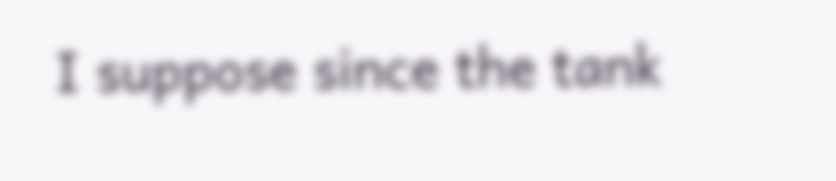I suppose since the tank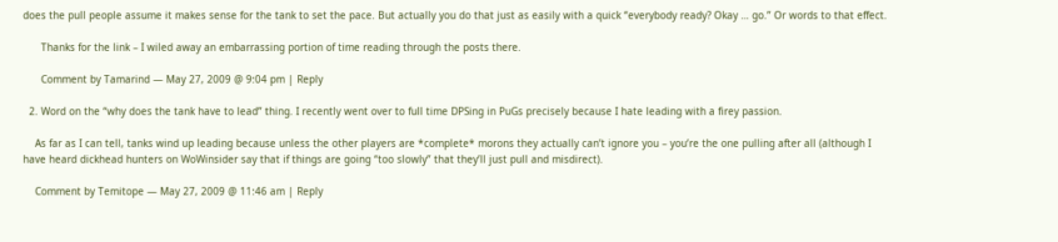does the pull people assume it makes sense for the tank to set the pace. But actually you do that just as easily with a quick “everybody ready? Okay … go.” Or words to that effect.

      Thanks for the link – I wiled away an embarrassing portion of time reading through the posts there.

      Comment by Tamarind — May 27, 2009 @ 9:04 pm | Reply

  2. Word on the “why does the tank have to lead” thing. I recently went over to full time DPSing in PuGs precisely because I hate leading with a firey passion.

    As far as I can tell, tanks wind up leading because unless the other players are *complete* morons they actually can’t ignore you – you’re the one pulling after all (although I have heard dickhead hunters on WoWinsider say that if things are going “too slowly” that they’ll just pull and misdirect).

    Comment by Temitope — May 27, 2009 @ 11:46 am | Reply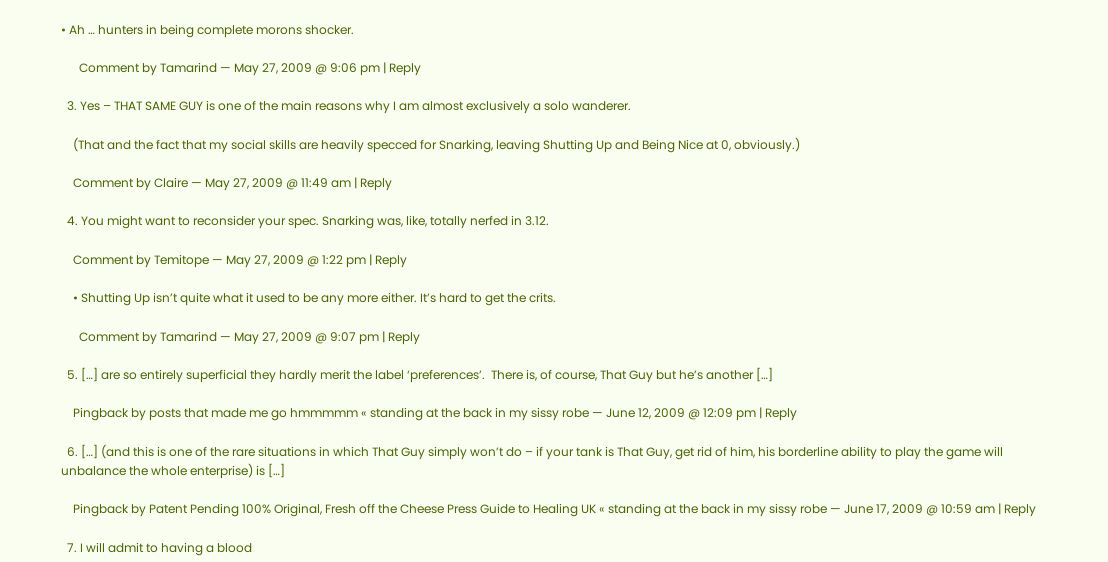• Ah … hunters in being complete morons shocker.

      Comment by Tamarind — May 27, 2009 @ 9:06 pm | Reply

  3. Yes – THAT SAME GUY is one of the main reasons why I am almost exclusively a solo wanderer.

    (That and the fact that my social skills are heavily specced for Snarking, leaving Shutting Up and Being Nice at 0, obviously.)

    Comment by Claire — May 27, 2009 @ 11:49 am | Reply

  4. You might want to reconsider your spec. Snarking was, like, totally nerfed in 3.12.

    Comment by Temitope — May 27, 2009 @ 1:22 pm | Reply

    • Shutting Up isn’t quite what it used to be any more either. It’s hard to get the crits.

      Comment by Tamarind — May 27, 2009 @ 9:07 pm | Reply

  5. […] are so entirely superficial they hardly merit the label ‘preferences’.  There is, of course, That Guy but he’s another […]

    Pingback by posts that made me go hmmmmm « standing at the back in my sissy robe — June 12, 2009 @ 12:09 pm | Reply

  6. […] (and this is one of the rare situations in which That Guy simply won’t do – if your tank is That Guy, get rid of him, his borderline ability to play the game will unbalance the whole enterprise) is […]

    Pingback by Patent Pending 100% Original, Fresh off the Cheese Press Guide to Healing UK « standing at the back in my sissy robe — June 17, 2009 @ 10:59 am | Reply

  7. I will admit to having a blood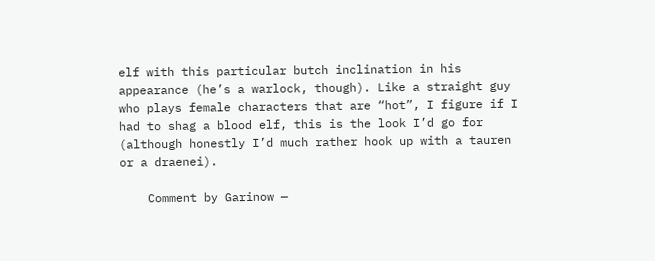elf with this particular butch inclination in his appearance (he’s a warlock, though). Like a straight guy who plays female characters that are “hot”, I figure if I had to shag a blood elf, this is the look I’d go for (although honestly I’d much rather hook up with a tauren or a draenei).

    Comment by Garinow —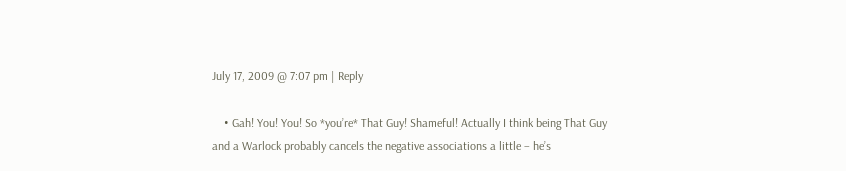July 17, 2009 @ 7:07 pm | Reply

    • Gah! You! You! So *you’re* That Guy! Shameful! Actually I think being That Guy and a Warlock probably cancels the negative associations a little – he’s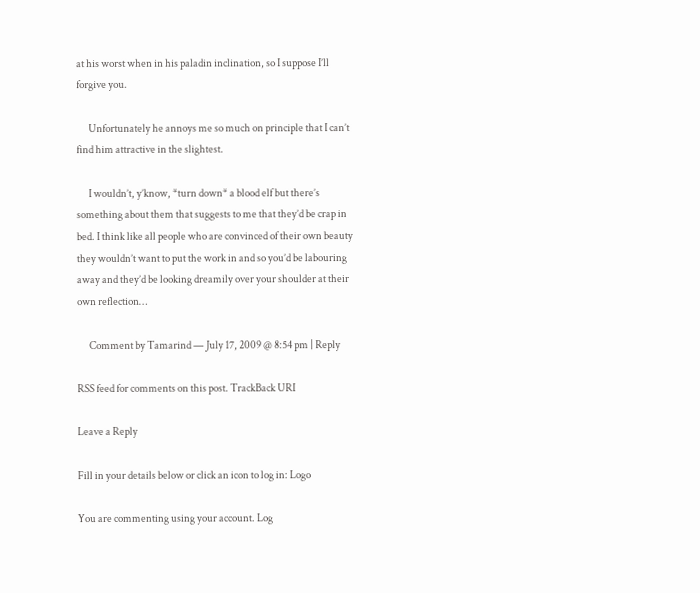at his worst when in his paladin inclination, so I suppose I’ll forgive you.

      Unfortunately he annoys me so much on principle that I can’t find him attractive in the slightest.

      I wouldn’t, y’know, *turn down* a blood elf but there’s something about them that suggests to me that they’d be crap in bed. I think like all people who are convinced of their own beauty they wouldn’t want to put the work in and so you’d be labouring away and they’d be looking dreamily over your shoulder at their own reflection…

      Comment by Tamarind — July 17, 2009 @ 8:54 pm | Reply

RSS feed for comments on this post. TrackBack URI

Leave a Reply

Fill in your details below or click an icon to log in: Logo

You are commenting using your account. Log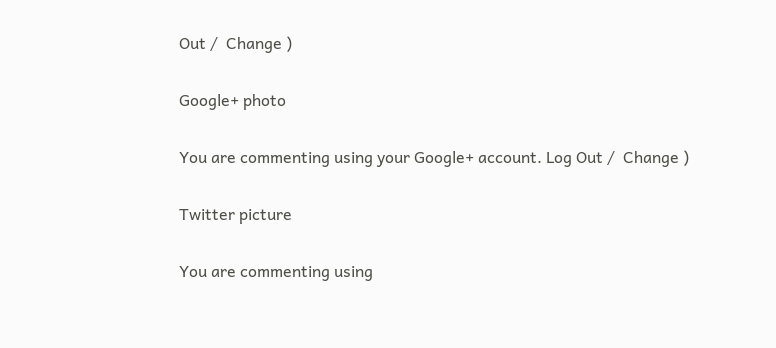Out /  Change )

Google+ photo

You are commenting using your Google+ account. Log Out /  Change )

Twitter picture

You are commenting using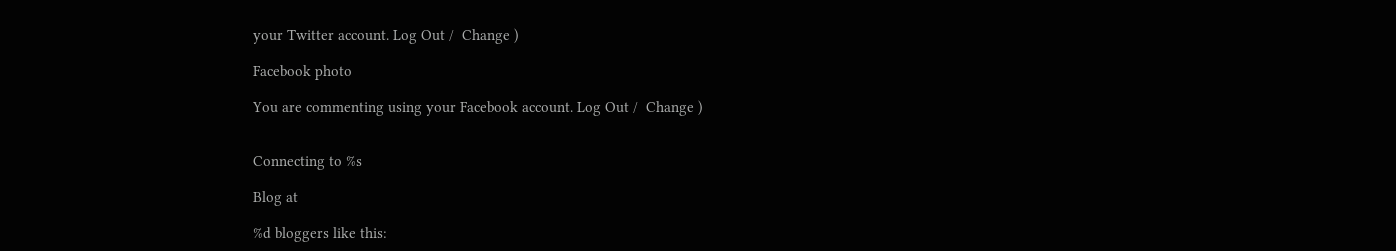your Twitter account. Log Out /  Change )

Facebook photo

You are commenting using your Facebook account. Log Out /  Change )


Connecting to %s

Blog at

%d bloggers like this: